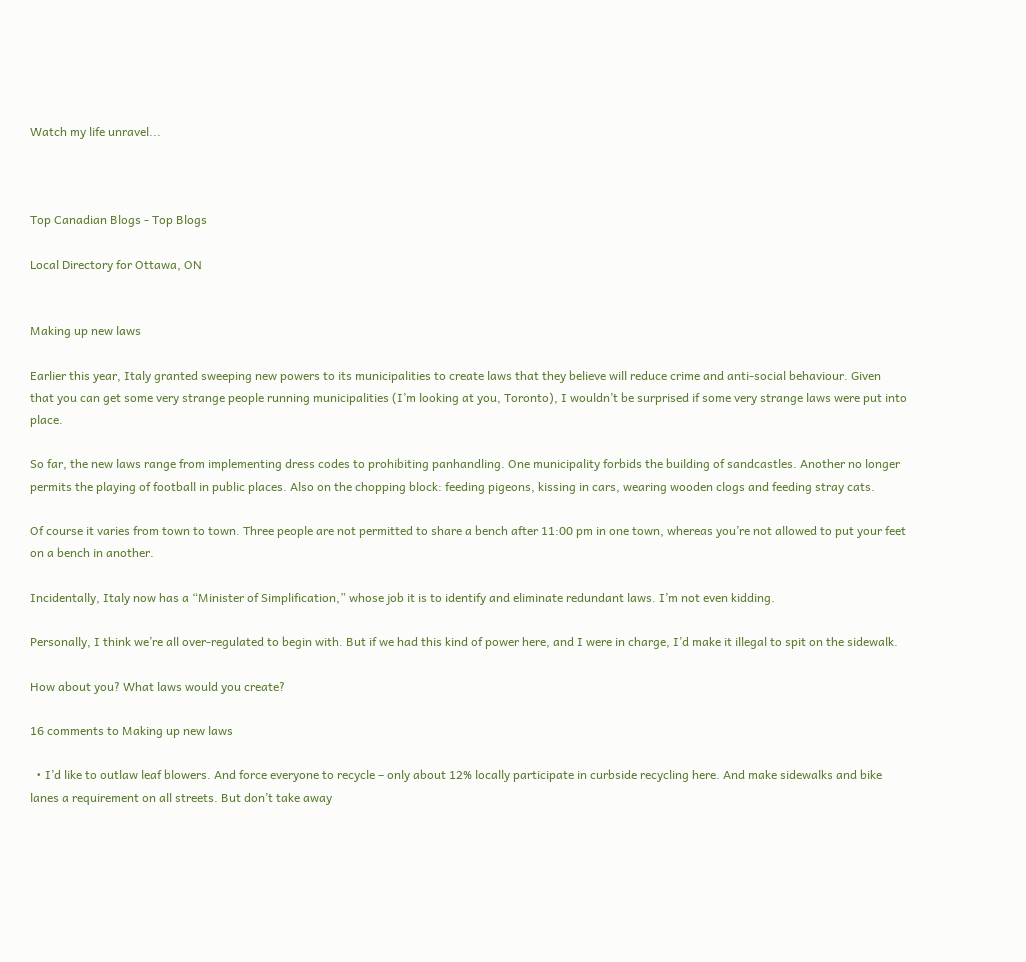Watch my life unravel...



Top Canadian Blogs - Top Blogs

Local Directory for Ottawa, ON


Making up new laws

Earlier this year, Italy granted sweeping new powers to its municipalities to create laws that they believe will reduce crime and anti-social behaviour. Given that you can get some very strange people running municipalities (I’m looking at you, Toronto), I wouldn’t be surprised if some very strange laws were put into place.

So far, the new laws range from implementing dress codes to prohibiting panhandling. One municipality forbids the building of sandcastles. Another no longer permits the playing of football in public places. Also on the chopping block: feeding pigeons, kissing in cars, wearing wooden clogs and feeding stray cats.

Of course it varies from town to town. Three people are not permitted to share a bench after 11:00 pm in one town, whereas you’re not allowed to put your feet on a bench in another.

Incidentally, Italy now has a “Minister of Simplification,” whose job it is to identify and eliminate redundant laws. I’m not even kidding.

Personally, I think we’re all over-regulated to begin with. But if we had this kind of power here, and I were in charge, I’d make it illegal to spit on the sidewalk.

How about you? What laws would you create?

16 comments to Making up new laws

  • I’d like to outlaw leaf blowers. And force everyone to recycle – only about 12% locally participate in curbside recycling here. And make sidewalks and bike lanes a requirement on all streets. But don’t take away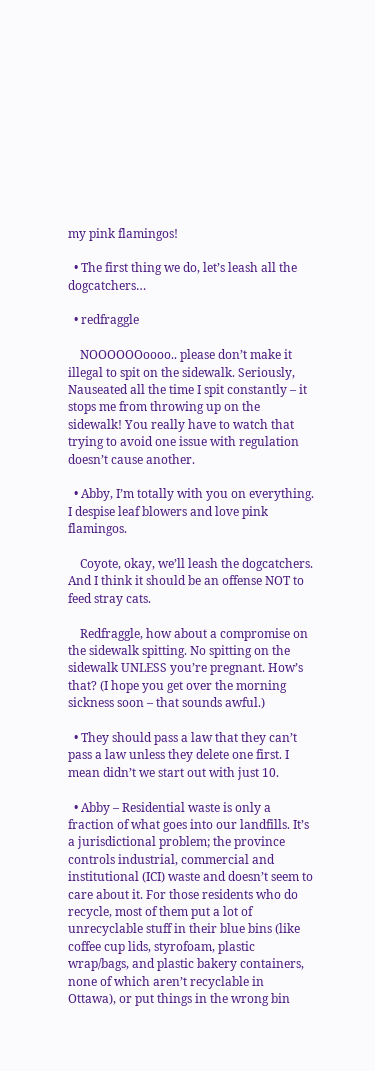my pink flamingos!

  • The first thing we do, let’s leash all the dogcatchers…

  • redfraggle

    NOOOOOOoooo.. please don’t make it illegal to spit on the sidewalk. Seriously, Nauseated all the time I spit constantly – it stops me from throwing up on the sidewalk! You really have to watch that trying to avoid one issue with regulation doesn’t cause another.

  • Abby, I’m totally with you on everything. I despise leaf blowers and love pink flamingos.

    Coyote, okay, we’ll leash the dogcatchers. And I think it should be an offense NOT to feed stray cats.

    Redfraggle, how about a compromise on the sidewalk spitting. No spitting on the sidewalk UNLESS you’re pregnant. How’s that? (I hope you get over the morning sickness soon – that sounds awful.)

  • They should pass a law that they can’t pass a law unless they delete one first. I mean didn’t we start out with just 10.

  • Abby – Residential waste is only a fraction of what goes into our landfills. It’s a jurisdictional problem; the province controls industrial, commercial and institutional (ICI) waste and doesn’t seem to care about it. For those residents who do recycle, most of them put a lot of unrecyclable stuff in their blue bins (like coffee cup lids, styrofoam, plastic wrap/bags, and plastic bakery containers, none of which aren’t recyclable in Ottawa), or put things in the wrong bin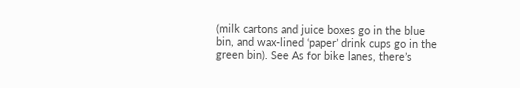(milk cartons and juice boxes go in the blue bin, and wax-lined ‘paper’ drink cups go in the green bin). See As for bike lanes, there’s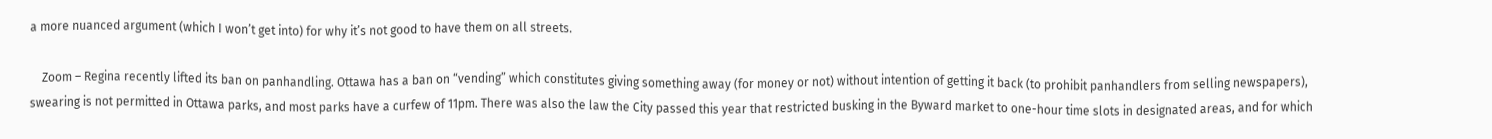a more nuanced argument (which I won’t get into) for why it’s not good to have them on all streets.

    Zoom – Regina recently lifted its ban on panhandling. Ottawa has a ban on “vending” which constitutes giving something away (for money or not) without intention of getting it back (to prohibit panhandlers from selling newspapers), swearing is not permitted in Ottawa parks, and most parks have a curfew of 11pm. There was also the law the City passed this year that restricted busking in the Byward market to one-hour time slots in designated areas, and for which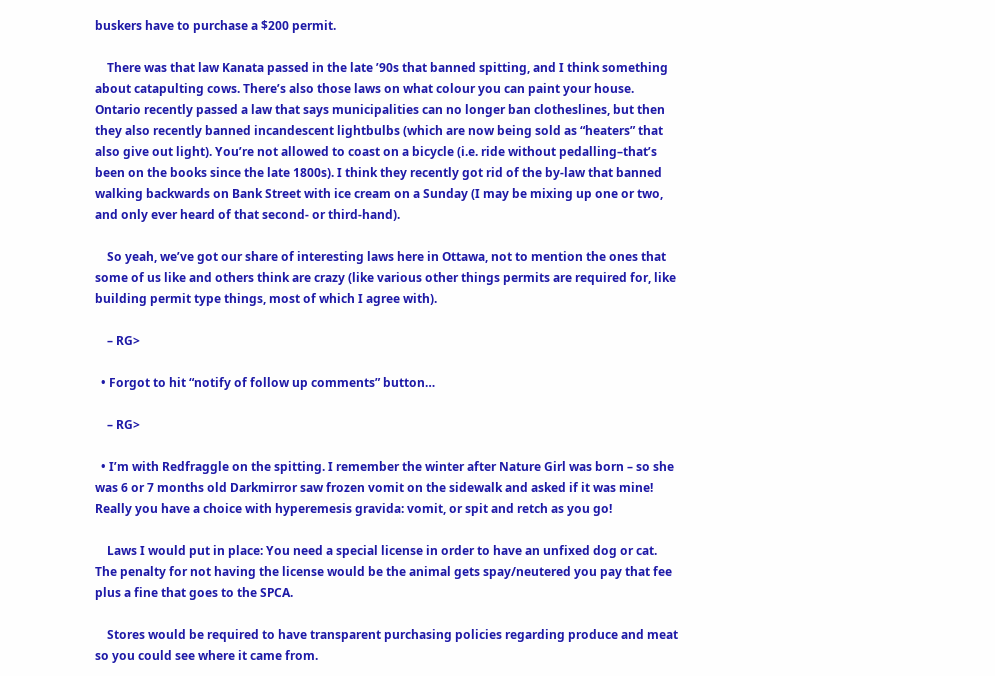buskers have to purchase a $200 permit.

    There was that law Kanata passed in the late ’90s that banned spitting, and I think something about catapulting cows. There’s also those laws on what colour you can paint your house. Ontario recently passed a law that says municipalities can no longer ban clotheslines, but then they also recently banned incandescent lightbulbs (which are now being sold as “heaters” that also give out light). You’re not allowed to coast on a bicycle (i.e. ride without pedalling–that’s been on the books since the late 1800s). I think they recently got rid of the by-law that banned walking backwards on Bank Street with ice cream on a Sunday (I may be mixing up one or two, and only ever heard of that second- or third-hand).

    So yeah, we’ve got our share of interesting laws here in Ottawa, not to mention the ones that some of us like and others think are crazy (like various other things permits are required for, like building permit type things, most of which I agree with).

    – RG>

  • Forgot to hit “notify of follow up comments” button…

    – RG>

  • I’m with Redfraggle on the spitting. I remember the winter after Nature Girl was born – so she was 6 or 7 months old Darkmirror saw frozen vomit on the sidewalk and asked if it was mine! Really you have a choice with hyperemesis gravida: vomit, or spit and retch as you go!

    Laws I would put in place: You need a special license in order to have an unfixed dog or cat. The penalty for not having the license would be the animal gets spay/neutered you pay that fee plus a fine that goes to the SPCA.

    Stores would be required to have transparent purchasing policies regarding produce and meat so you could see where it came from.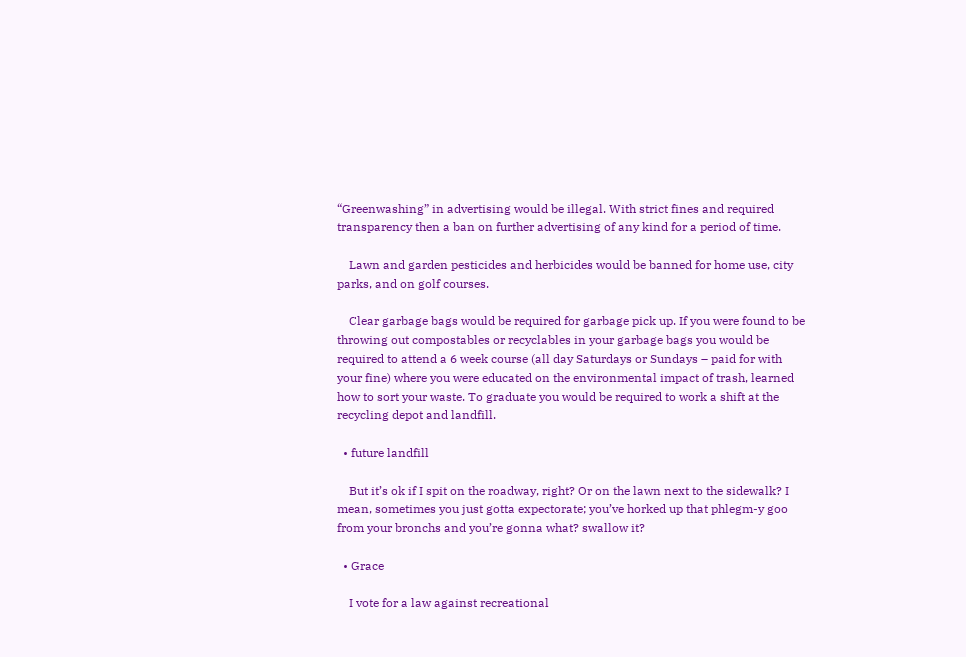“Greenwashing” in advertising would be illegal. With strict fines and required transparency then a ban on further advertising of any kind for a period of time.

    Lawn and garden pesticides and herbicides would be banned for home use, city parks, and on golf courses.

    Clear garbage bags would be required for garbage pick up. If you were found to be throwing out compostables or recyclables in your garbage bags you would be required to attend a 6 week course (all day Saturdays or Sundays – paid for with your fine) where you were educated on the environmental impact of trash, learned how to sort your waste. To graduate you would be required to work a shift at the recycling depot and landfill.

  • future landfill

    But it’s ok if I spit on the roadway, right? Or on the lawn next to the sidewalk? I mean, sometimes you just gotta expectorate; you’ve horked up that phlegm-y goo from your bronchs and you’re gonna what? swallow it?

  • Grace

    I vote for a law against recreational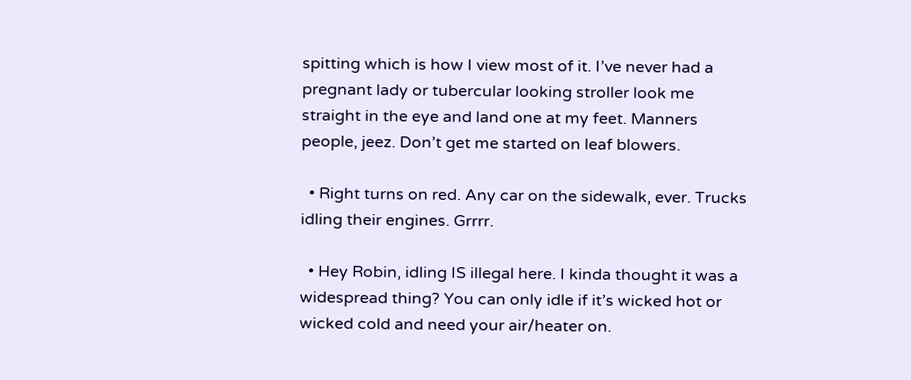spitting which is how I view most of it. I’ve never had a pregnant lady or tubercular looking stroller look me straight in the eye and land one at my feet. Manners people, jeez. Don’t get me started on leaf blowers.

  • Right turns on red. Any car on the sidewalk, ever. Trucks idling their engines. Grrrr.

  • Hey Robin, idling IS illegal here. I kinda thought it was a widespread thing? You can only idle if it’s wicked hot or wicked cold and need your air/heater on.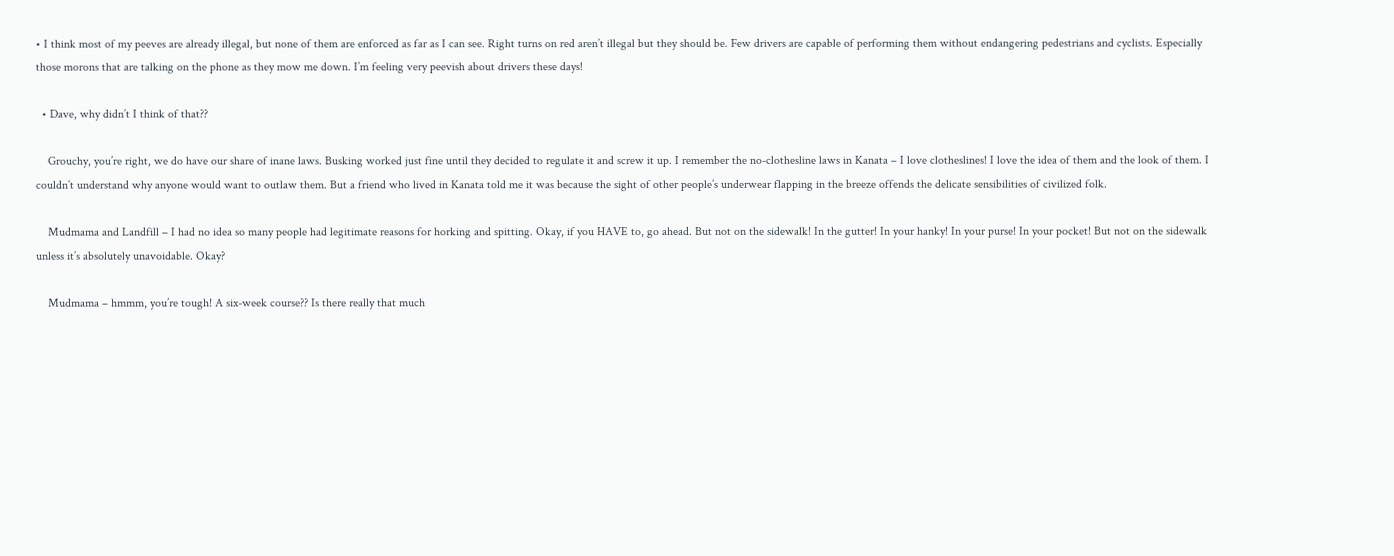• I think most of my peeves are already illegal, but none of them are enforced as far as I can see. Right turns on red aren’t illegal but they should be. Few drivers are capable of performing them without endangering pedestrians and cyclists. Especially those morons that are talking on the phone as they mow me down. I’m feeling very peevish about drivers these days!

  • Dave, why didn’t I think of that??

    Grouchy, you’re right, we do have our share of inane laws. Busking worked just fine until they decided to regulate it and screw it up. I remember the no-clothesline laws in Kanata – I love clotheslines! I love the idea of them and the look of them. I couldn’t understand why anyone would want to outlaw them. But a friend who lived in Kanata told me it was because the sight of other people’s underwear flapping in the breeze offends the delicate sensibilities of civilized folk.

    Mudmama and Landfill – I had no idea so many people had legitimate reasons for horking and spitting. Okay, if you HAVE to, go ahead. But not on the sidewalk! In the gutter! In your hanky! In your purse! In your pocket! But not on the sidewalk unless it’s absolutely unavoidable. Okay?

    Mudmama – hmmm, you’re tough! A six-week course?? Is there really that much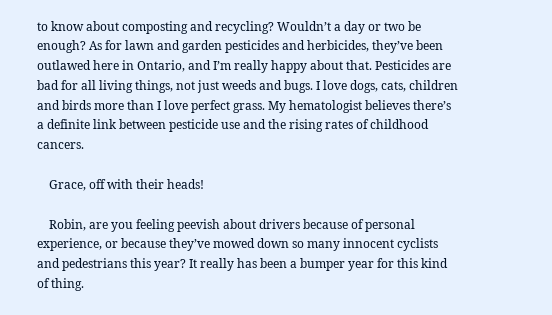to know about composting and recycling? Wouldn’t a day or two be enough? As for lawn and garden pesticides and herbicides, they’ve been outlawed here in Ontario, and I’m really happy about that. Pesticides are bad for all living things, not just weeds and bugs. I love dogs, cats, children and birds more than I love perfect grass. My hematologist believes there’s a definite link between pesticide use and the rising rates of childhood cancers.

    Grace, off with their heads!

    Robin, are you feeling peevish about drivers because of personal experience, or because they’ve mowed down so many innocent cyclists and pedestrians this year? It really has been a bumper year for this kind of thing.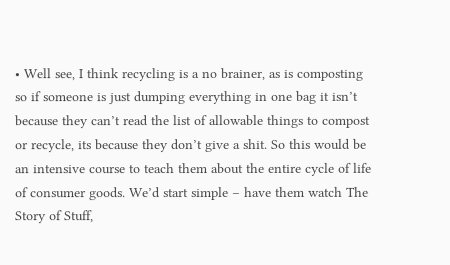• Well see, I think recycling is a no brainer, as is composting so if someone is just dumping everything in one bag it isn’t because they can’t read the list of allowable things to compost or recycle, its because they don’t give a shit. So this would be an intensive course to teach them about the entire cycle of life of consumer goods. We’d start simple – have them watch The Story of Stuff,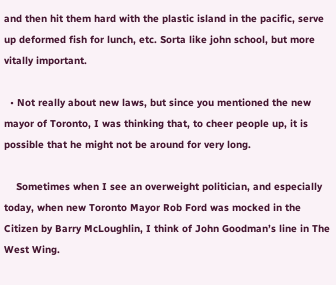and then hit them hard with the plastic island in the pacific, serve up deformed fish for lunch, etc. Sorta like john school, but more vitally important.

  • Not really about new laws, but since you mentioned the new mayor of Toronto, I was thinking that, to cheer people up, it is possible that he might not be around for very long.

    Sometimes when I see an overweight politician, and especially today, when new Toronto Mayor Rob Ford was mocked in the Citizen by Barry McLoughlin, I think of John Goodman’s line in The West Wing.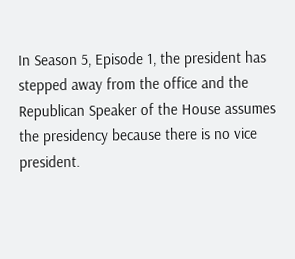In Season 5, Episode 1, the president has stepped away from the office and the Republican Speaker of the House assumes the presidency because there is no vice president.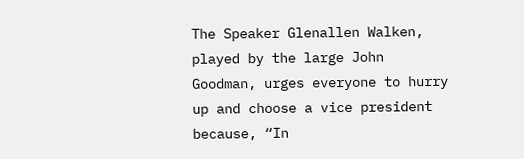The Speaker Glenallen Walken, played by the large John Goodman, urges everyone to hurry up and choose a vice president because, “In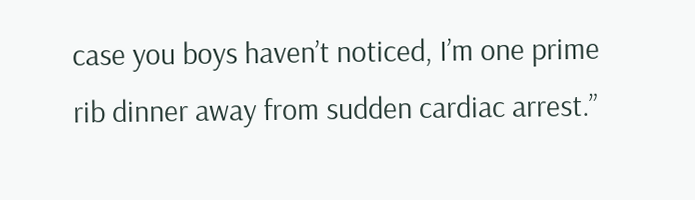case you boys haven’t noticed, I’m one prime rib dinner away from sudden cardiac arrest.”